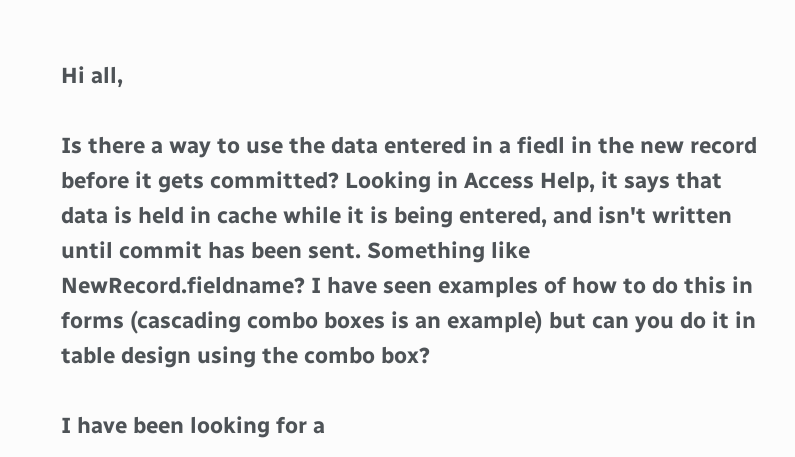Hi all,

Is there a way to use the data entered in a fiedl in the new record before it gets committed? Looking in Access Help, it says that data is held in cache while it is being entered, and isn't written until commit has been sent. Something like NewRecord.fieldname? I have seen examples of how to do this in forms (cascading combo boxes is an example) but can you do it in table design using the combo box?

I have been looking for a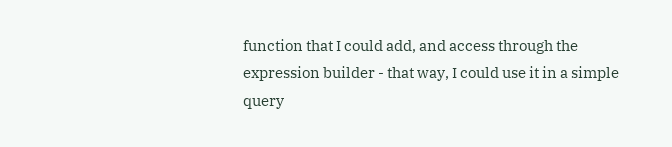function that I could add, and access through the expression builder - that way, I could use it in a simple query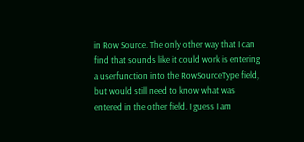in Row Source. The only other way that I can find that sounds like it could work is entering a userfunction into the RowSourceType field, but would still need to know what was entered in the other field. I guess I am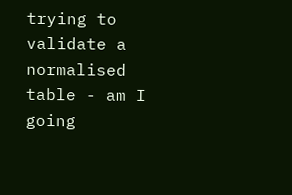trying to validate a normalised table - am I going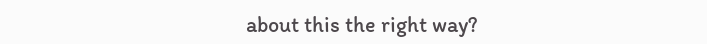about this the right way?